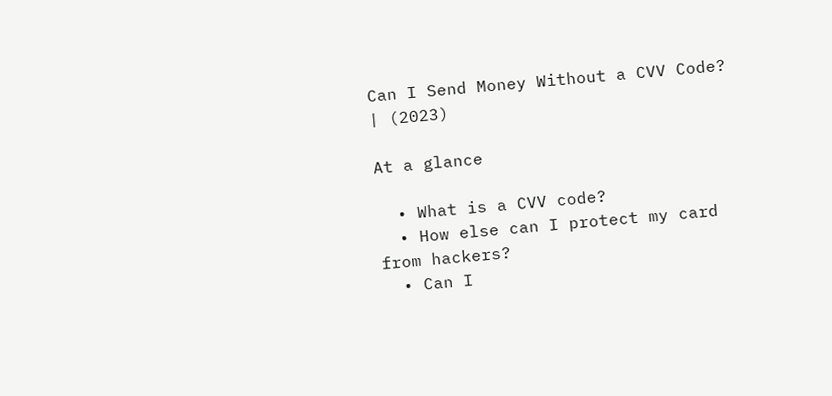Can I Send Money Without a CVV Code? | (2023)

At a glance

  • What is a CVV code?
  • How else can I protect my card from hackers?
  • Can I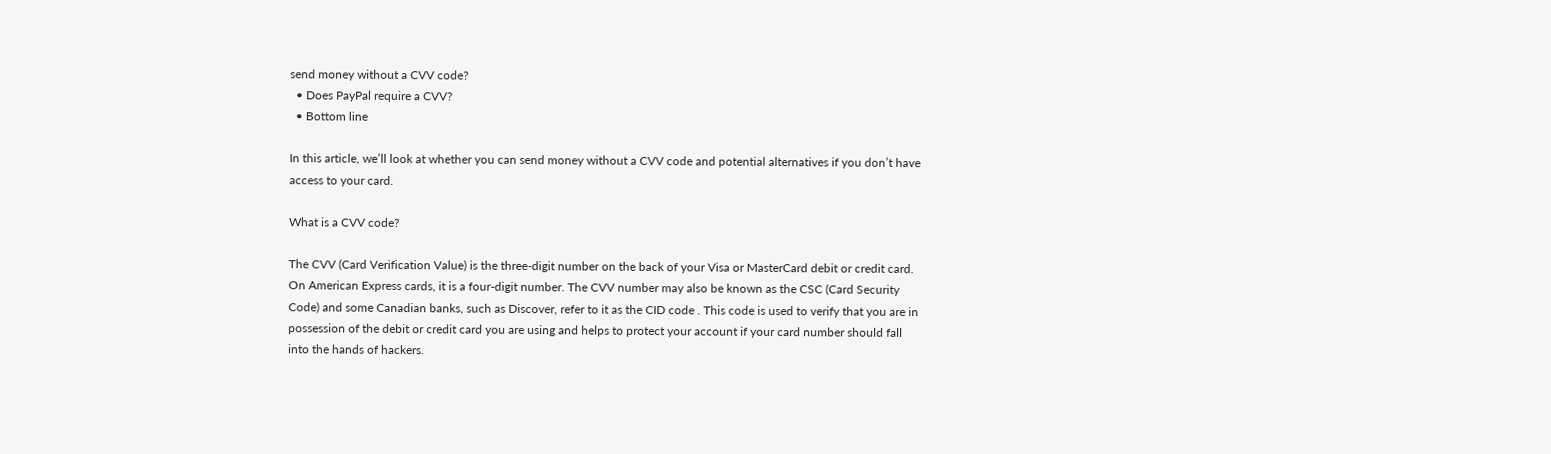send money without a CVV code?
  • Does PayPal require a CVV?
  • Bottom line

In this article, we’ll look at whether you can send money without a CVV code and potential alternatives if you don’t have access to your card.

What is a CVV code?

The CVV (Card Verification Value) is the three-digit number on the back of your Visa or MasterCard debit or credit card. On American Express cards, it is a four-digit number. The CVV number may also be known as the CSC (Card Security Code) and some Canadian banks, such as Discover, refer to it as the CID code . This code is used to verify that you are in possession of the debit or credit card you are using and helps to protect your account if your card number should fall into the hands of hackers.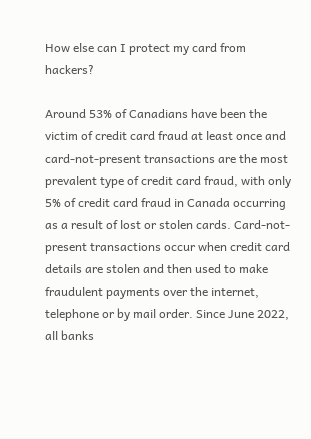How else can I protect my card from hackers?

Around 53% of Canadians have been the victim of credit card fraud at least once and card-not-present transactions are the most prevalent type of credit card fraud, with only 5% of credit card fraud in Canada occurring as a result of lost or stolen cards. Card-not-present transactions occur when credit card details are stolen and then used to make fraudulent payments over the internet, telephone or by mail order. Since June 2022, all banks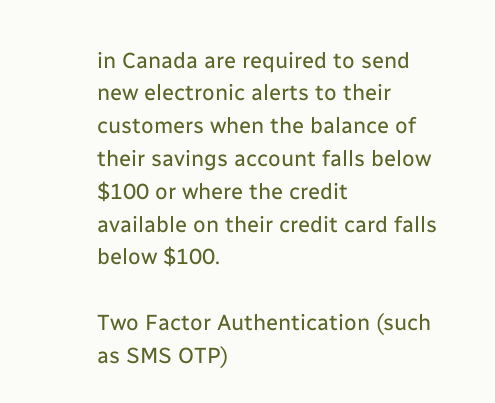in Canada are required to send new electronic alerts to their customers when the balance of their savings account falls below $100 or where the credit available on their credit card falls below $100.

Two Factor Authentication (such as SMS OTP)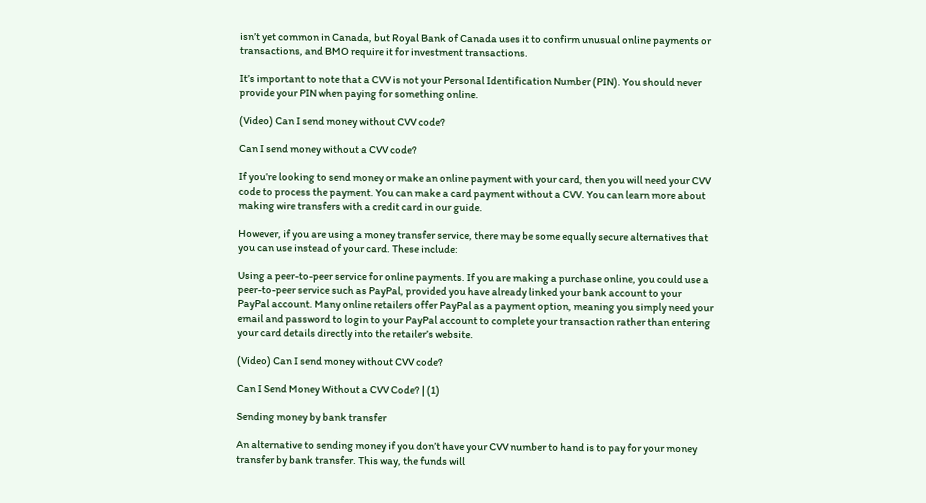isn’t yet common in Canada, but Royal Bank of Canada uses it to confirm unusual online payments or transactions, and BMO require it for investment transactions.

It’s important to note that a CVV is not your Personal Identification Number (PIN). You should never provide your PIN when paying for something online.

(Video) Can I send money without CVV code?

Can I send money without a CVV code?

If you’re looking to send money or make an online payment with your card, then you will need your CVV code to process the payment. You can make a card payment without a CVV. You can learn more about making wire transfers with a credit card in our guide.

However, if you are using a money transfer service, there may be some equally secure alternatives that you can use instead of your card. These include:

Using a peer-to-peer service for online payments. If you are making a purchase online, you could use a peer-to-peer service such as PayPal, provided you have already linked your bank account to your PayPal account. Many online retailers offer PayPal as a payment option, meaning you simply need your email and password to login to your PayPal account to complete your transaction rather than entering your card details directly into the retailer’s website.

(Video) Can I send money without CVV code?

Can I Send Money Without a CVV Code? | (1)

Sending money by bank transfer

An alternative to sending money if you don’t have your CVV number to hand is to pay for your money transfer by bank transfer. This way, the funds will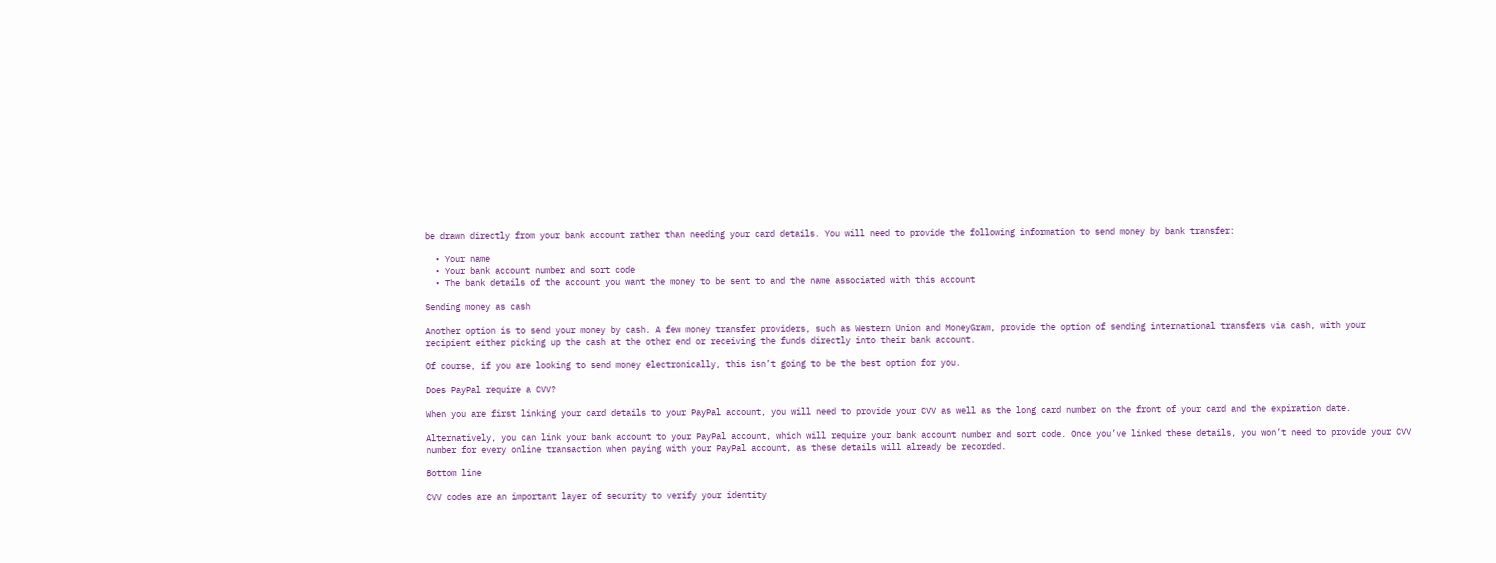be drawn directly from your bank account rather than needing your card details. You will need to provide the following information to send money by bank transfer:

  • Your name
  • Your bank account number and sort code
  • The bank details of the account you want the money to be sent to and the name associated with this account

Sending money as cash

Another option is to send your money by cash. A few money transfer providers, such as Western Union and MoneyGram, provide the option of sending international transfers via cash, with your recipient either picking up the cash at the other end or receiving the funds directly into their bank account.

Of course, if you are looking to send money electronically, this isn’t going to be the best option for you.

Does PayPal require a CVV?

When you are first linking your card details to your PayPal account, you will need to provide your CVV as well as the long card number on the front of your card and the expiration date.

Alternatively, you can link your bank account to your PayPal account, which will require your bank account number and sort code. Once you’ve linked these details, you won’t need to provide your CVV number for every online transaction when paying with your PayPal account, as these details will already be recorded.

Bottom line

CVV codes are an important layer of security to verify your identity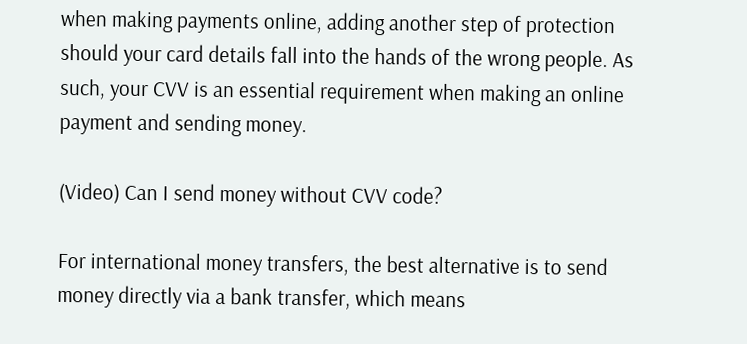when making payments online, adding another step of protection should your card details fall into the hands of the wrong people. As such, your CVV is an essential requirement when making an online payment and sending money.

(Video) Can I send money without CVV code?

For international money transfers, the best alternative is to send money directly via a bank transfer, which means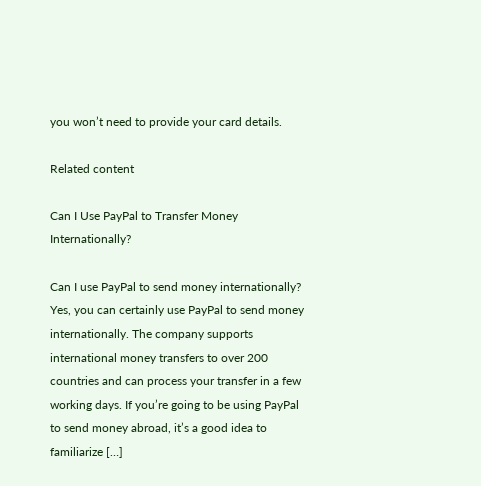you won’t need to provide your card details.

Related content

Can I Use PayPal to Transfer Money Internationally?

Can I use PayPal to send money internationally? Yes, you can certainly use PayPal to send money internationally. The company supports international money transfers to over 200 countries and can process your transfer in a few working days. If you’re going to be using PayPal to send money abroad, it’s a good idea to familiarize […]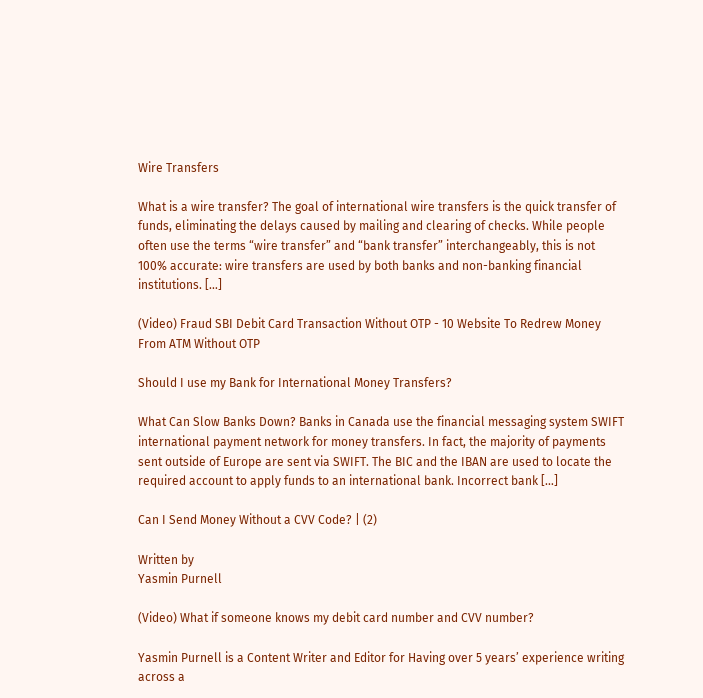Wire Transfers

What is a wire transfer? The goal of international wire transfers is the quick transfer of funds, eliminating the delays caused by mailing and clearing of checks. While people often use the terms “wire transfer” and “bank transfer” interchangeably, this is not 100% accurate: wire transfers are used by both banks and non-banking financial institutions. […]

(Video) Fraud SBI Debit Card Transaction Without OTP - 10 Website To Redrew Money From ATM Without OTP

Should I use my Bank for International Money Transfers?

What Can Slow Banks Down? Banks in Canada use the financial messaging system SWIFT international payment network for money transfers. In fact, the majority of payments sent outside of Europe are sent via SWIFT. The BIC and the IBAN are used to locate the required account to apply funds to an international bank. Incorrect bank […]

Can I Send Money Without a CVV Code? | (2)

Written by
Yasmin Purnell

(Video) What if someone knows my debit card number and CVV number?

Yasmin Purnell is a Content Writer and Editor for Having over 5 years’ experience writing across a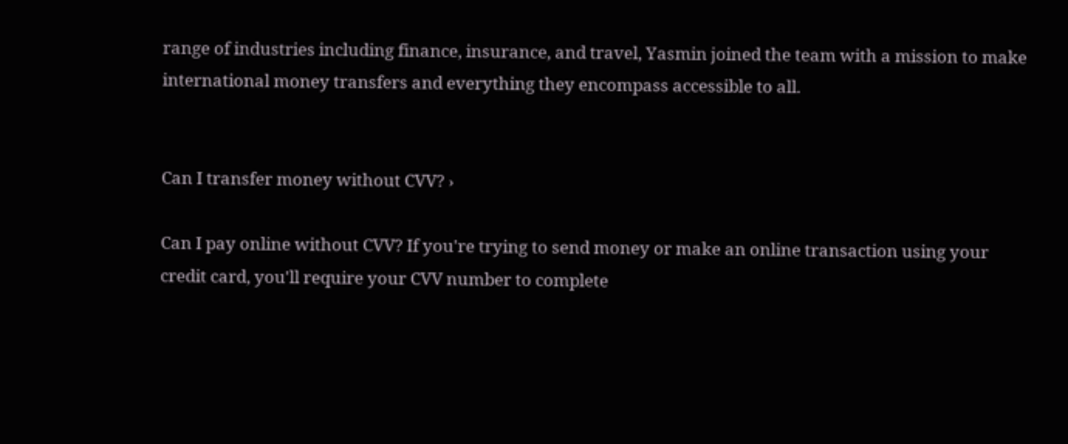range of industries including finance, insurance, and travel, Yasmin joined the team with a mission to make international money transfers and everything they encompass accessible to all.


Can I transfer money without CVV? ›

Can I pay online without CVV? If you're trying to send money or make an online transaction using your credit card, you'll require your CVV number to complete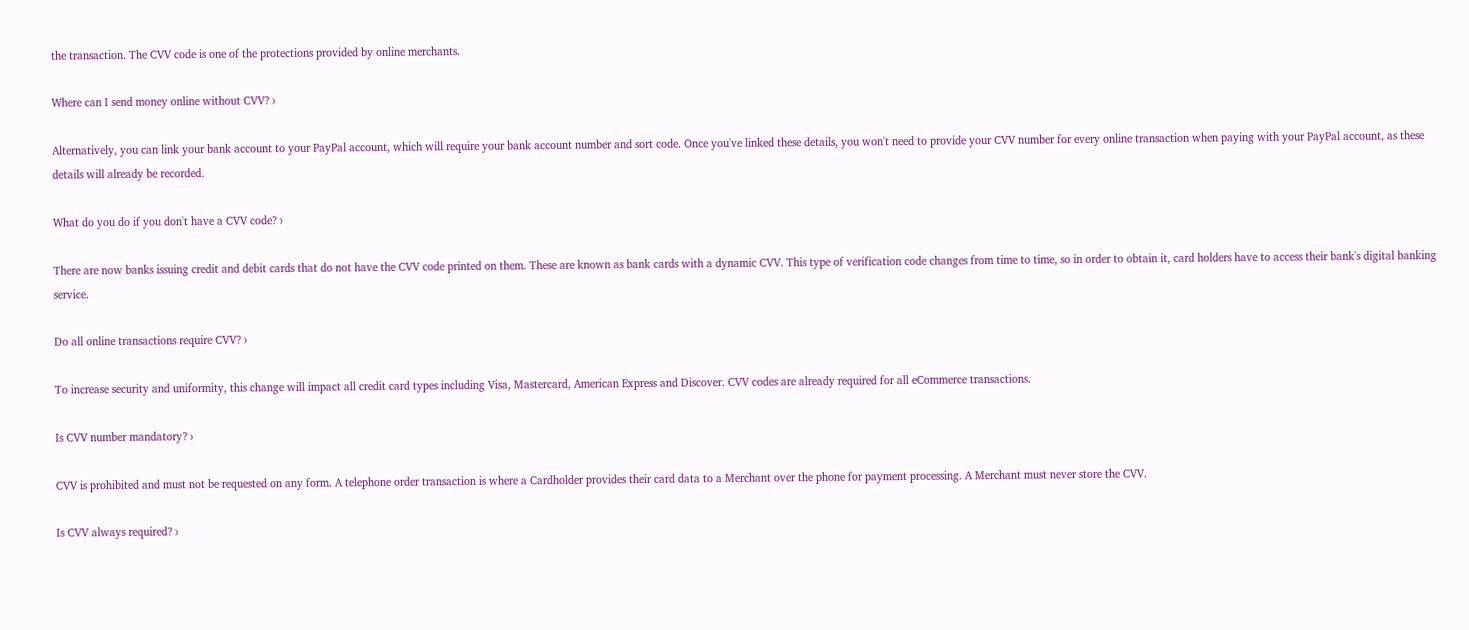the transaction. The CVV code is one of the protections provided by online merchants.

Where can I send money online without CVV? ›

Alternatively, you can link your bank account to your PayPal account, which will require your bank account number and sort code. Once you've linked these details, you won't need to provide your CVV number for every online transaction when paying with your PayPal account, as these details will already be recorded.

What do you do if you don't have a CVV code? ›

There are now banks issuing credit and debit cards that do not have the CVV code printed on them. These are known as bank cards with a dynamic CVV. This type of verification code changes from time to time, so in order to obtain it, card holders have to access their bank's digital banking service.

Do all online transactions require CVV? ›

To increase security and uniformity, this change will impact all credit card types including Visa, Mastercard, American Express and Discover. CVV codes are already required for all eCommerce transactions.

Is CVV number mandatory? ›

CVV is prohibited and must not be requested on any form. A telephone order transaction is where a Cardholder provides their card data to a Merchant over the phone for payment processing. A Merchant must never store the CVV.

Is CVV always required? ›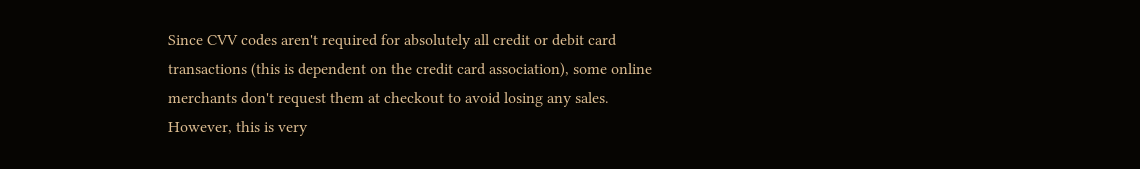Since CVV codes aren't required for absolutely all credit or debit card transactions (this is dependent on the credit card association), some online merchants don't request them at checkout to avoid losing any sales. However, this is very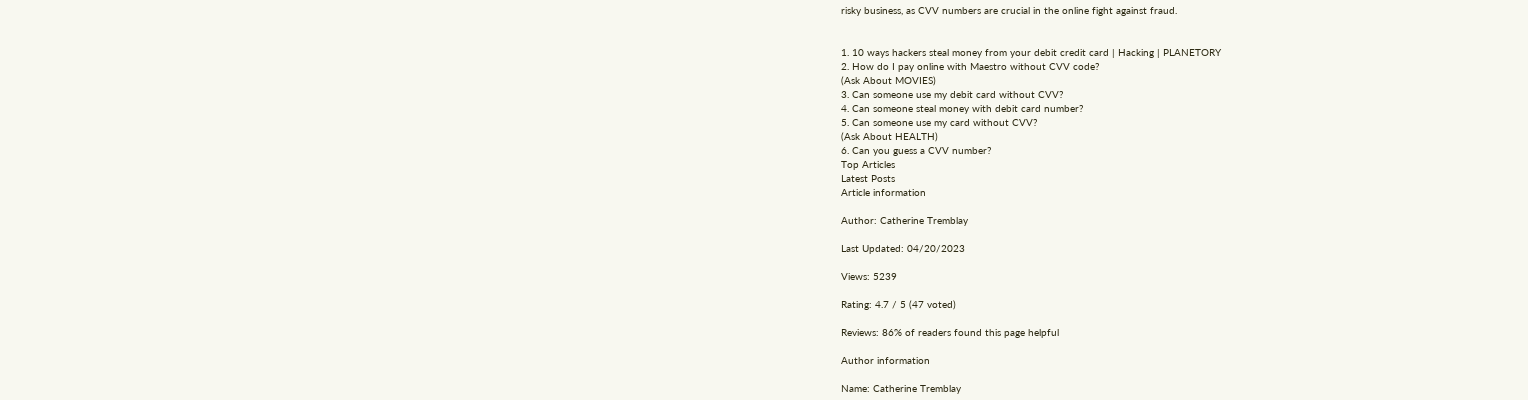risky business, as CVV numbers are crucial in the online fight against fraud.


1. 10 ways hackers steal money from your debit credit card | Hacking | PLANETORY
2. How do I pay online with Maestro without CVV code?
(Ask About MOVIES)
3. Can someone use my debit card without CVV?
4. Can someone steal money with debit card number?
5. Can someone use my card without CVV?
(Ask About HEALTH)
6. Can you guess a CVV number?
Top Articles
Latest Posts
Article information

Author: Catherine Tremblay

Last Updated: 04/20/2023

Views: 5239

Rating: 4.7 / 5 (47 voted)

Reviews: 86% of readers found this page helpful

Author information

Name: Catherine Tremblay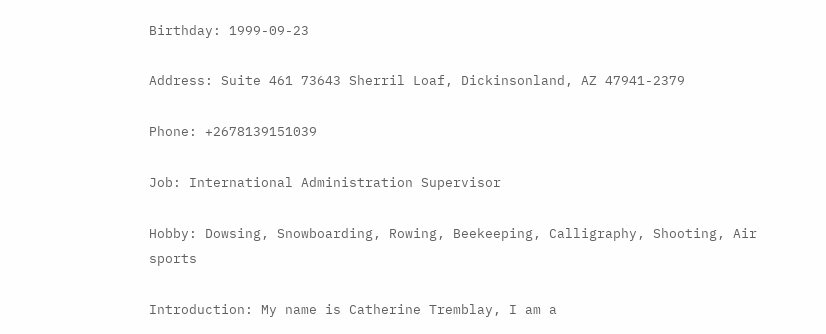Birthday: 1999-09-23

Address: Suite 461 73643 Sherril Loaf, Dickinsonland, AZ 47941-2379

Phone: +2678139151039

Job: International Administration Supervisor

Hobby: Dowsing, Snowboarding, Rowing, Beekeeping, Calligraphy, Shooting, Air sports

Introduction: My name is Catherine Tremblay, I am a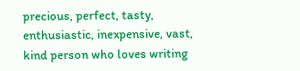precious, perfect, tasty, enthusiastic, inexpensive, vast, kind person who loves writing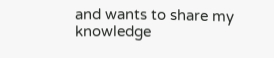and wants to share my knowledge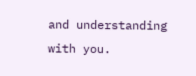and understanding with you.